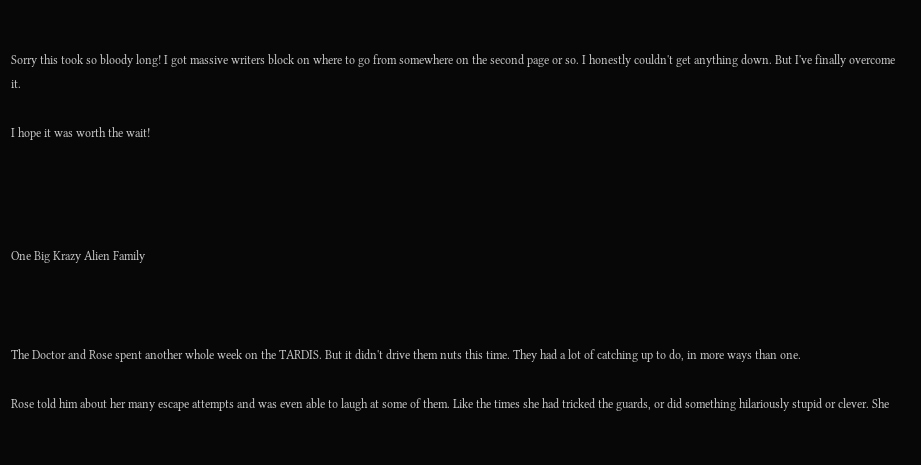Sorry this took so bloody long! I got massive writers block on where to go from somewhere on the second page or so. I honestly couldn't get anything down. But I've finally overcome it.

I hope it was worth the wait!




One Big Krazy Alien Family



The Doctor and Rose spent another whole week on the TARDIS. But it didn't drive them nuts this time. They had a lot of catching up to do, in more ways than one.

Rose told him about her many escape attempts and was even able to laugh at some of them. Like the times she had tricked the guards, or did something hilariously stupid or clever. She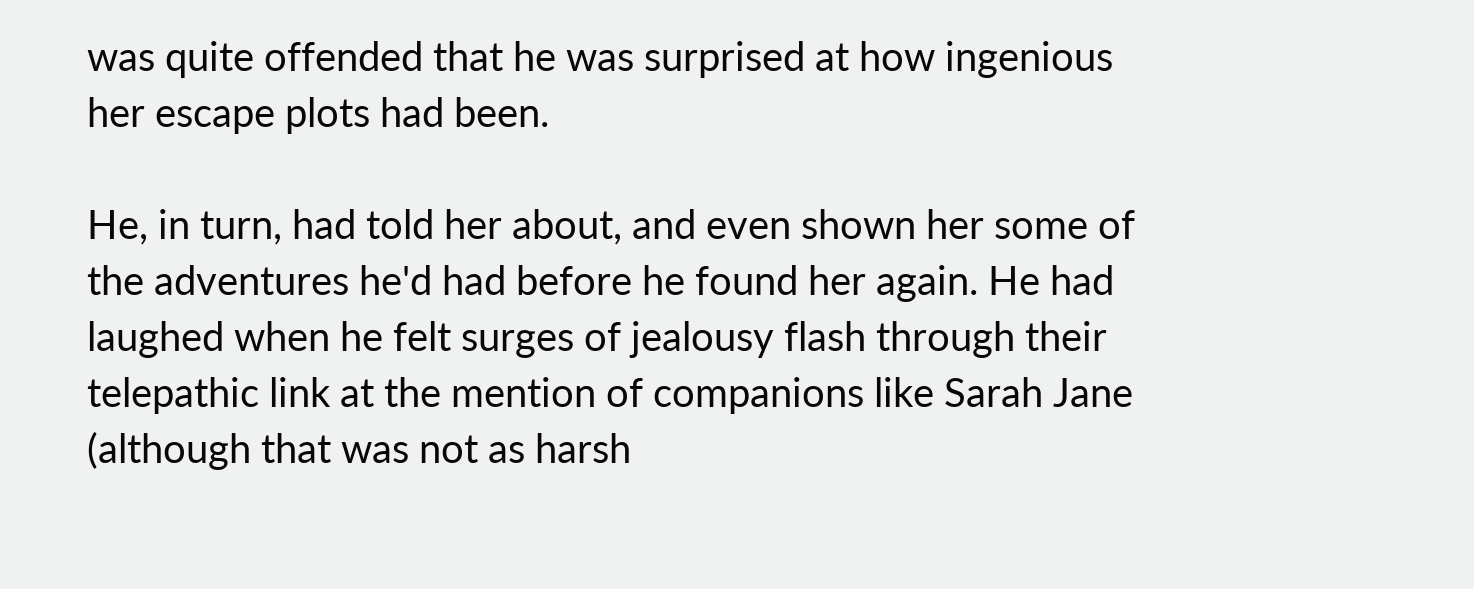was quite offended that he was surprised at how ingenious her escape plots had been.

He, in turn, had told her about, and even shown her some of the adventures he'd had before he found her again. He had laughed when he felt surges of jealousy flash through their telepathic link at the mention of companions like Sarah Jane (although that was not as harsh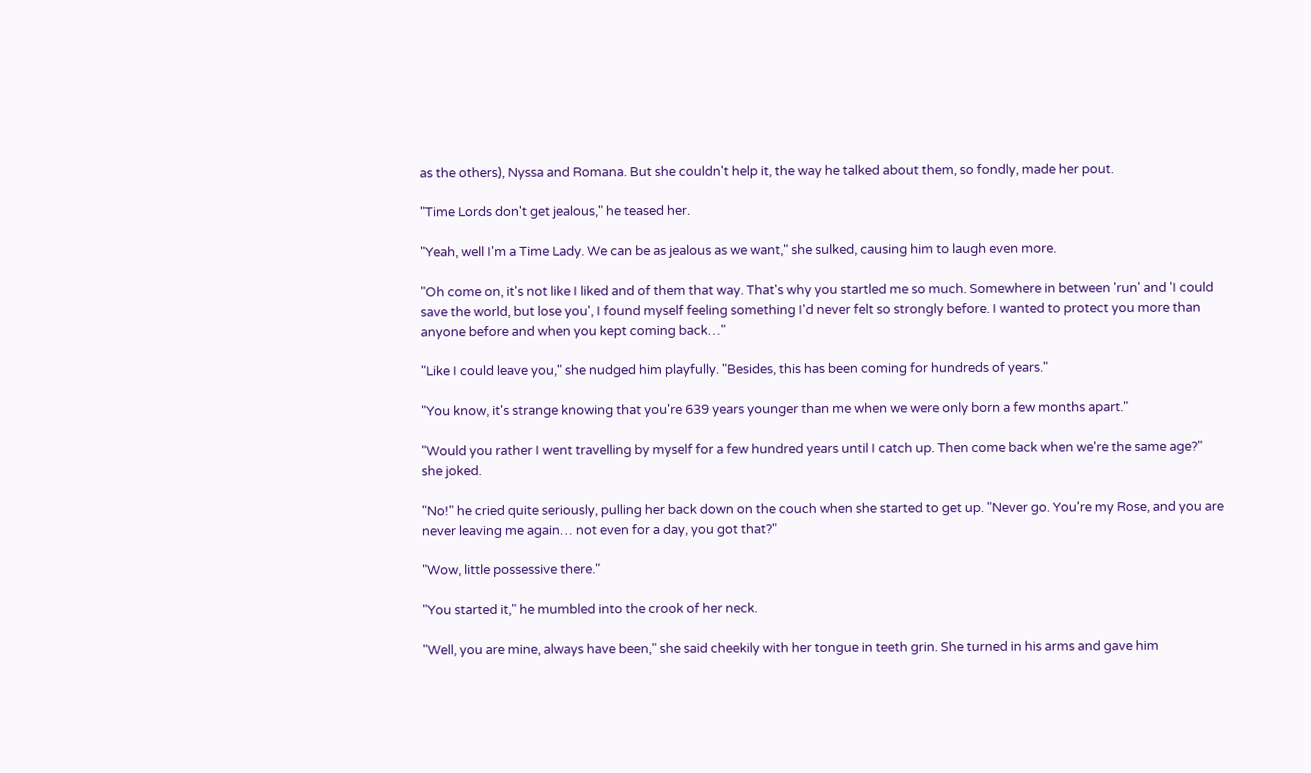as the others), Nyssa and Romana. But she couldn't help it, the way he talked about them, so fondly, made her pout.

"Time Lords don't get jealous," he teased her.

"Yeah, well I'm a Time Lady. We can be as jealous as we want," she sulked, causing him to laugh even more.

"Oh come on, it's not like I liked and of them that way. That's why you startled me so much. Somewhere in between 'run' and 'I could save the world, but lose you', I found myself feeling something I'd never felt so strongly before. I wanted to protect you more than anyone before and when you kept coming back…"

"Like I could leave you," she nudged him playfully. "Besides, this has been coming for hundreds of years."

"You know, it's strange knowing that you're 639 years younger than me when we were only born a few months apart."

"Would you rather I went travelling by myself for a few hundred years until I catch up. Then come back when we're the same age?" she joked.

"No!" he cried quite seriously, pulling her back down on the couch when she started to get up. "Never go. You're my Rose, and you are never leaving me again… not even for a day, you got that?"

"Wow, little possessive there."

"You started it," he mumbled into the crook of her neck.

"Well, you are mine, always have been," she said cheekily with her tongue in teeth grin. She turned in his arms and gave him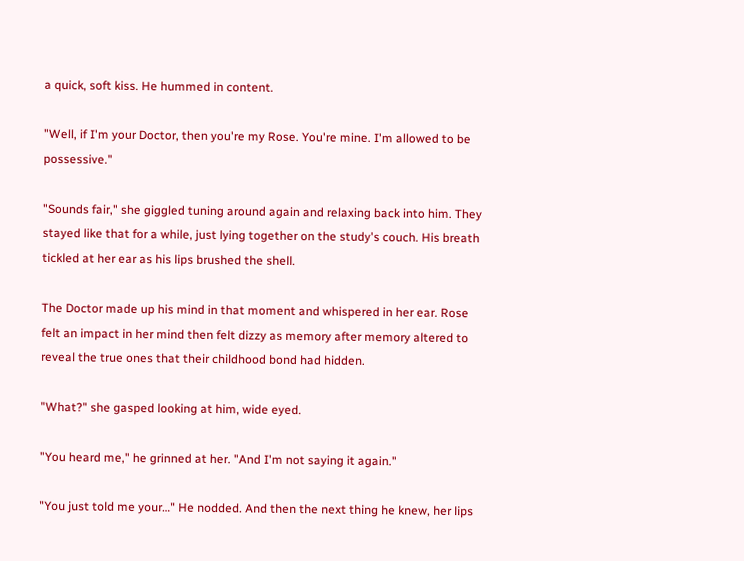a quick, soft kiss. He hummed in content.

"Well, if I'm your Doctor, then you're my Rose. You're mine. I'm allowed to be possessive."

"Sounds fair," she giggled tuning around again and relaxing back into him. They stayed like that for a while, just lying together on the study's couch. His breath tickled at her ear as his lips brushed the shell.

The Doctor made up his mind in that moment and whispered in her ear. Rose felt an impact in her mind then felt dizzy as memory after memory altered to reveal the true ones that their childhood bond had hidden.

"What?" she gasped looking at him, wide eyed.

"You heard me," he grinned at her. "And I'm not saying it again."

"You just told me your…" He nodded. And then the next thing he knew, her lips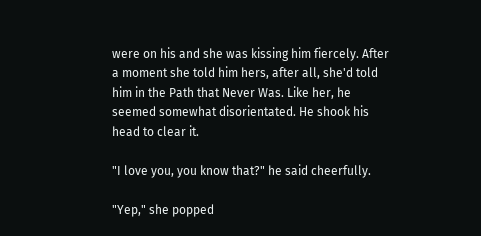were on his and she was kissing him fiercely. After a moment she told him hers, after all, she'd told him in the Path that Never Was. Like her, he seemed somewhat disorientated. He shook his head to clear it.

"I love you, you know that?" he said cheerfully.

"Yep," she popped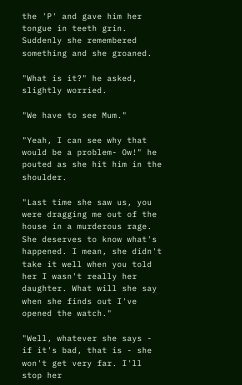the 'P' and gave him her tongue in teeth grin. Suddenly she remembered something and she groaned.

"What is it?" he asked, slightly worried.

"We have to see Mum."

"Yeah, I can see why that would be a problem- Ow!" he pouted as she hit him in the shoulder.

"Last time she saw us, you were dragging me out of the house in a murderous rage. She deserves to know what's happened. I mean, she didn't take it well when you told her I wasn't really her daughter. What will she say when she finds out I've opened the watch."

"Well, whatever she says - if it's bad, that is - she won't get very far. I'll stop her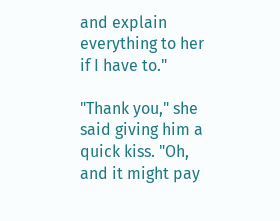and explain everything to her if I have to."

"Thank you," she said giving him a quick kiss. "Oh, and it might pay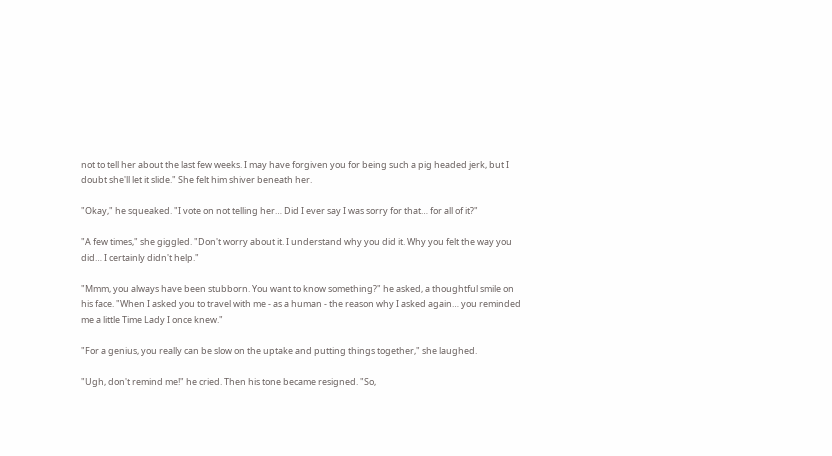not to tell her about the last few weeks. I may have forgiven you for being such a pig headed jerk, but I doubt she'll let it slide." She felt him shiver beneath her.

"Okay," he squeaked. "I vote on not telling her… Did I ever say I was sorry for that… for all of it?"

"A few times," she giggled. "Don't worry about it. I understand why you did it. Why you felt the way you did… I certainly didn't help."

"Mmm, you always have been stubborn. You want to know something?" he asked, a thoughtful smile on his face. "When I asked you to travel with me - as a human - the reason why I asked again… you reminded me a little Time Lady I once knew."

"For a genius, you really can be slow on the uptake and putting things together," she laughed.

"Ugh, don't remind me!" he cried. Then his tone became resigned. "So,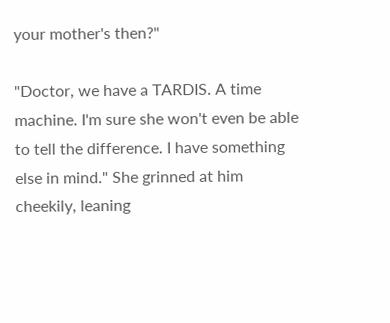your mother's then?"

"Doctor, we have a TARDIS. A time machine. I'm sure she won't even be able to tell the difference. I have something else in mind." She grinned at him cheekily, leaning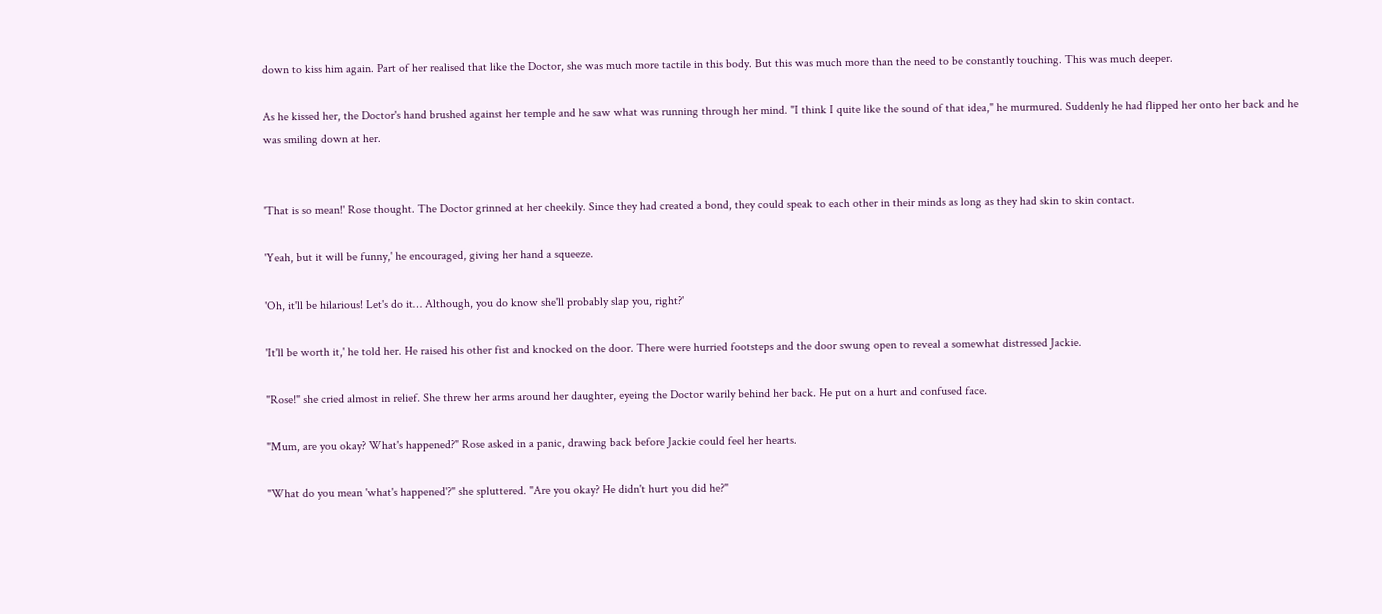down to kiss him again. Part of her realised that like the Doctor, she was much more tactile in this body. But this was much more than the need to be constantly touching. This was much deeper.

As he kissed her, the Doctor's hand brushed against her temple and he saw what was running through her mind. "I think I quite like the sound of that idea," he murmured. Suddenly he had flipped her onto her back and he was smiling down at her.


'That is so mean!' Rose thought. The Doctor grinned at her cheekily. Since they had created a bond, they could speak to each other in their minds as long as they had skin to skin contact.

'Yeah, but it will be funny,' he encouraged, giving her hand a squeeze.

'Oh, it'll be hilarious! Let's do it… Although, you do know she'll probably slap you, right?'

'It'll be worth it,' he told her. He raised his other fist and knocked on the door. There were hurried footsteps and the door swung open to reveal a somewhat distressed Jackie.

"Rose!" she cried almost in relief. She threw her arms around her daughter, eyeing the Doctor warily behind her back. He put on a hurt and confused face.

"Mum, are you okay? What's happened?" Rose asked in a panic, drawing back before Jackie could feel her hearts.

"What do you mean 'what's happened'?" she spluttered. "Are you okay? He didn't hurt you did he?"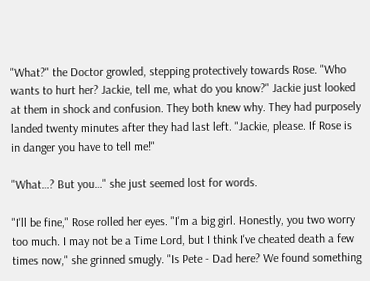"What?" the Doctor growled, stepping protectively towards Rose. "Who wants to hurt her? Jackie, tell me, what do you know?" Jackie just looked at them in shock and confusion. They both knew why. They had purposely landed twenty minutes after they had last left. "Jackie, please. If Rose is in danger you have to tell me!"

"What…? But you…" she just seemed lost for words.

"I'll be fine," Rose rolled her eyes. "I'm a big girl. Honestly, you two worry too much. I may not be a Time Lord, but I think I've cheated death a few times now," she grinned smugly. "Is Pete - Dad here? We found something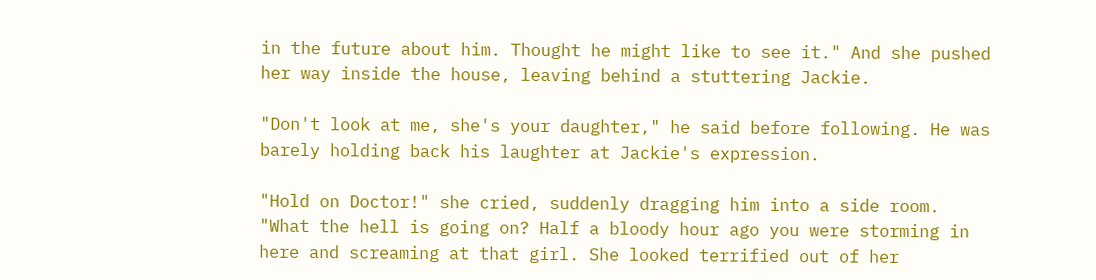in the future about him. Thought he might like to see it." And she pushed her way inside the house, leaving behind a stuttering Jackie.

"Don't look at me, she's your daughter," he said before following. He was barely holding back his laughter at Jackie's expression.

"Hold on Doctor!" she cried, suddenly dragging him into a side room. "What the hell is going on? Half a bloody hour ago you were storming in here and screaming at that girl. She looked terrified out of her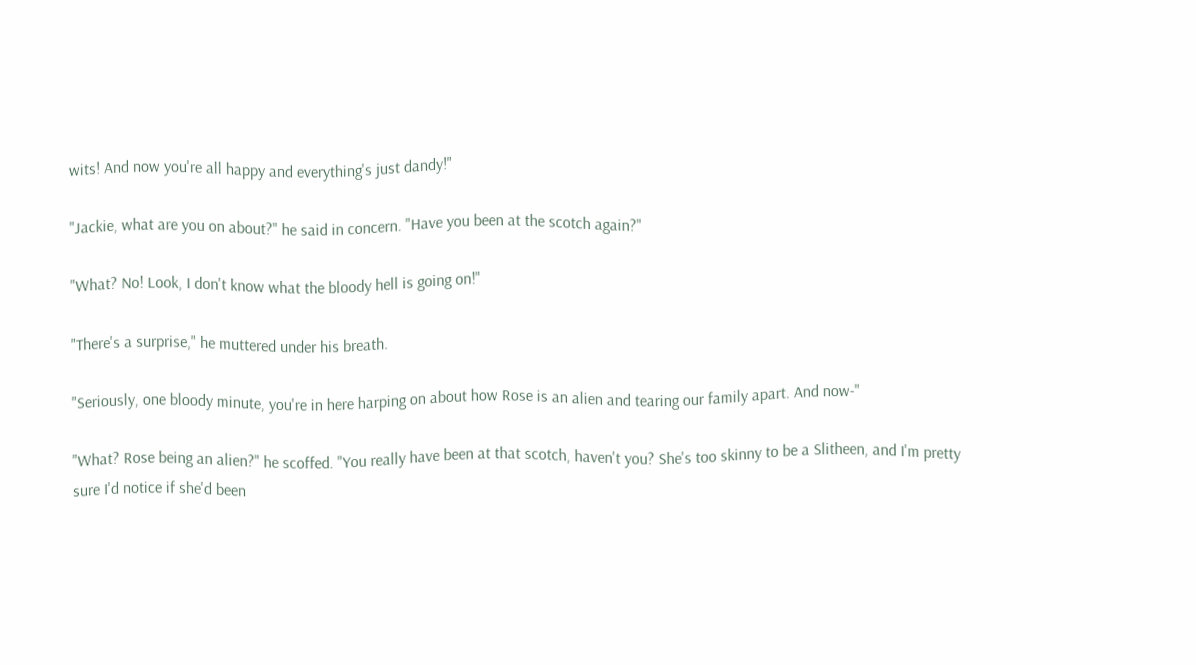wits! And now you're all happy and everything's just dandy!"

"Jackie, what are you on about?" he said in concern. "Have you been at the scotch again?"

"What? No! Look, I don't know what the bloody hell is going on!"

"There's a surprise," he muttered under his breath.

"Seriously, one bloody minute, you're in here harping on about how Rose is an alien and tearing our family apart. And now-"

"What? Rose being an alien?" he scoffed. "You really have been at that scotch, haven't you? She's too skinny to be a Slitheen, and I'm pretty sure I'd notice if she'd been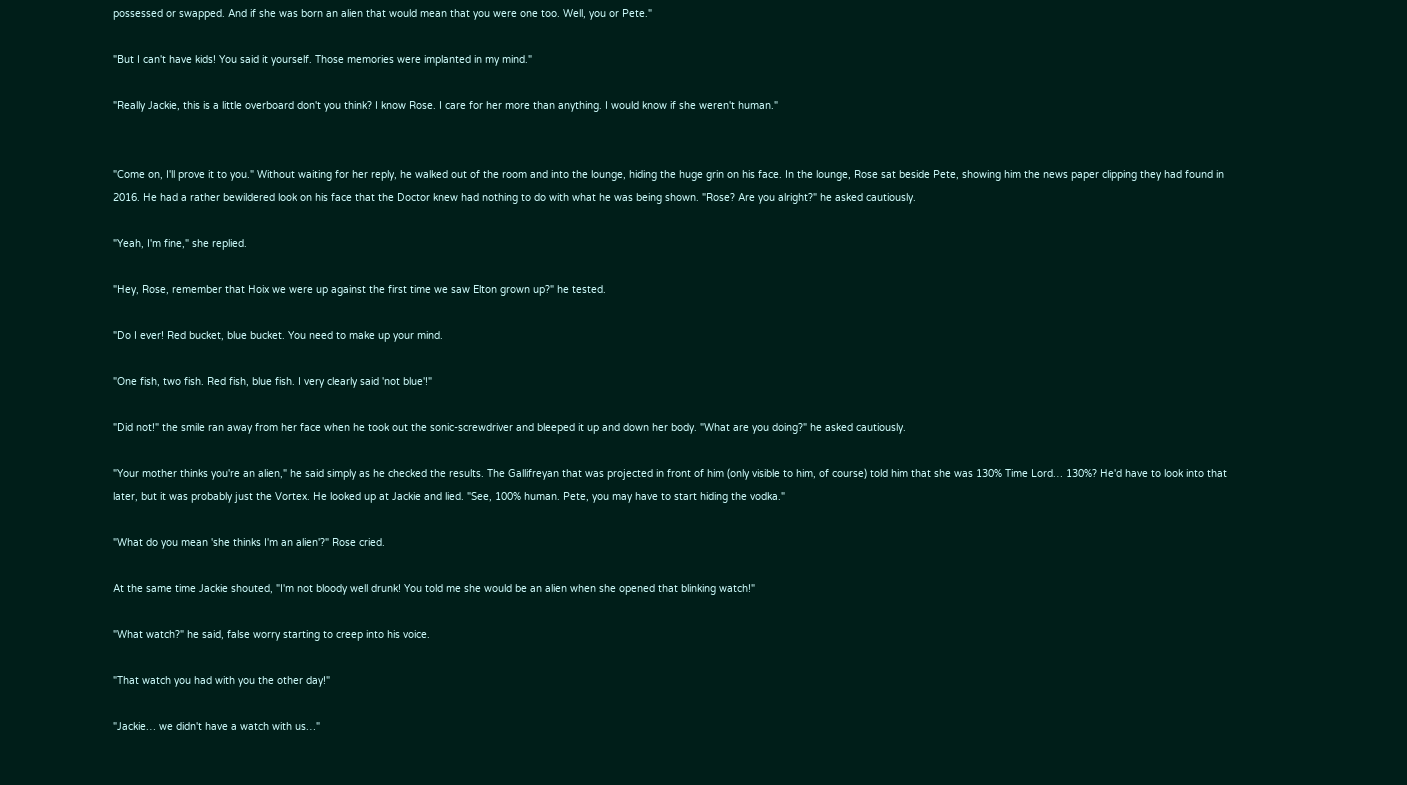possessed or swapped. And if she was born an alien that would mean that you were one too. Well, you or Pete."

"But I can't have kids! You said it yourself. Those memories were implanted in my mind."

"Really Jackie, this is a little overboard don't you think? I know Rose. I care for her more than anything. I would know if she weren't human."


"Come on, I'll prove it to you." Without waiting for her reply, he walked out of the room and into the lounge, hiding the huge grin on his face. In the lounge, Rose sat beside Pete, showing him the news paper clipping they had found in 2016. He had a rather bewildered look on his face that the Doctor knew had nothing to do with what he was being shown. "Rose? Are you alright?" he asked cautiously.

"Yeah, I'm fine," she replied.

"Hey, Rose, remember that Hoix we were up against the first time we saw Elton grown up?" he tested.

"Do I ever! Red bucket, blue bucket. You need to make up your mind.

"One fish, two fish. Red fish, blue fish. I very clearly said 'not blue'!"

"Did not!" the smile ran away from her face when he took out the sonic-screwdriver and bleeped it up and down her body. "What are you doing?" he asked cautiously.

"Your mother thinks you're an alien," he said simply as he checked the results. The Gallifreyan that was projected in front of him (only visible to him, of course) told him that she was 130% Time Lord… 130%? He'd have to look into that later, but it was probably just the Vortex. He looked up at Jackie and lied. "See, 100% human. Pete, you may have to start hiding the vodka."

"What do you mean 'she thinks I'm an alien'?" Rose cried.

At the same time Jackie shouted, "I'm not bloody well drunk! You told me she would be an alien when she opened that blinking watch!"

"What watch?" he said, false worry starting to creep into his voice.

"That watch you had with you the other day!"

"Jackie… we didn't have a watch with us…"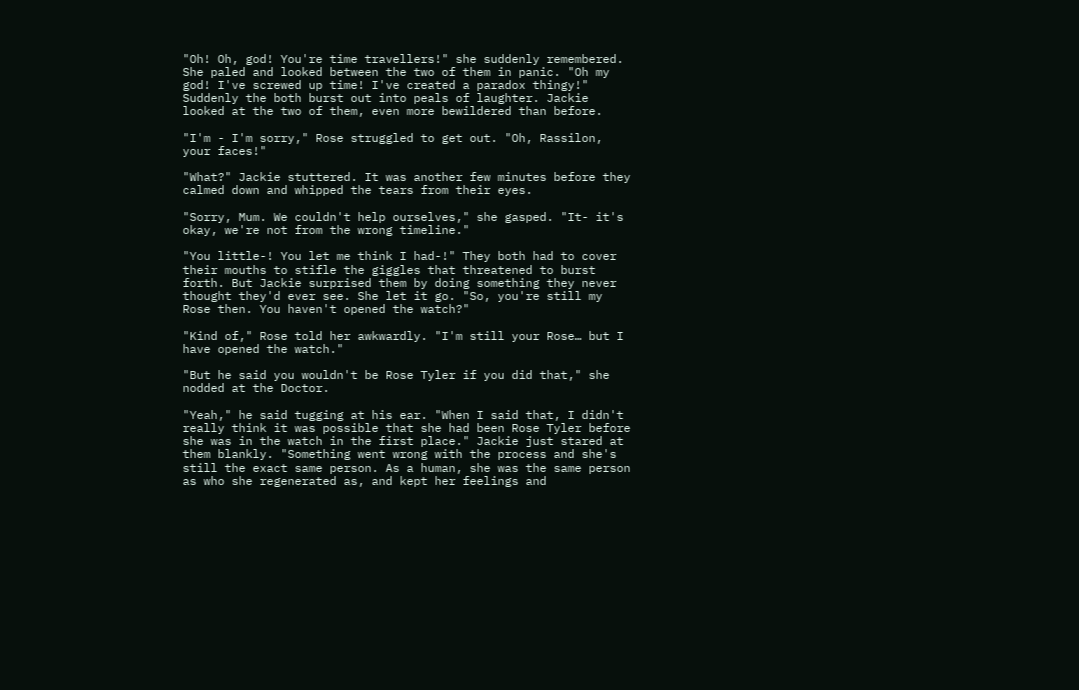"Oh! Oh, god! You're time travellers!" she suddenly remembered. She paled and looked between the two of them in panic. "Oh my god! I've screwed up time! I've created a paradox thingy!" Suddenly the both burst out into peals of laughter. Jackie looked at the two of them, even more bewildered than before.

"I'm - I'm sorry," Rose struggled to get out. "Oh, Rassilon, your faces!"

"What?" Jackie stuttered. It was another few minutes before they calmed down and whipped the tears from their eyes.

"Sorry, Mum. We couldn't help ourselves," she gasped. "It- it's okay, we're not from the wrong timeline."

"You little-! You let me think I had-!" They both had to cover their mouths to stifle the giggles that threatened to burst forth. But Jackie surprised them by doing something they never thought they'd ever see. She let it go. "So, you're still my Rose then. You haven't opened the watch?"

"Kind of," Rose told her awkwardly. "I'm still your Rose… but I have opened the watch."

"But he said you wouldn't be Rose Tyler if you did that," she nodded at the Doctor.

"Yeah," he said tugging at his ear. "When I said that, I didn't really think it was possible that she had been Rose Tyler before she was in the watch in the first place." Jackie just stared at them blankly. "Something went wrong with the process and she's still the exact same person. As a human, she was the same person as who she regenerated as, and kept her feelings and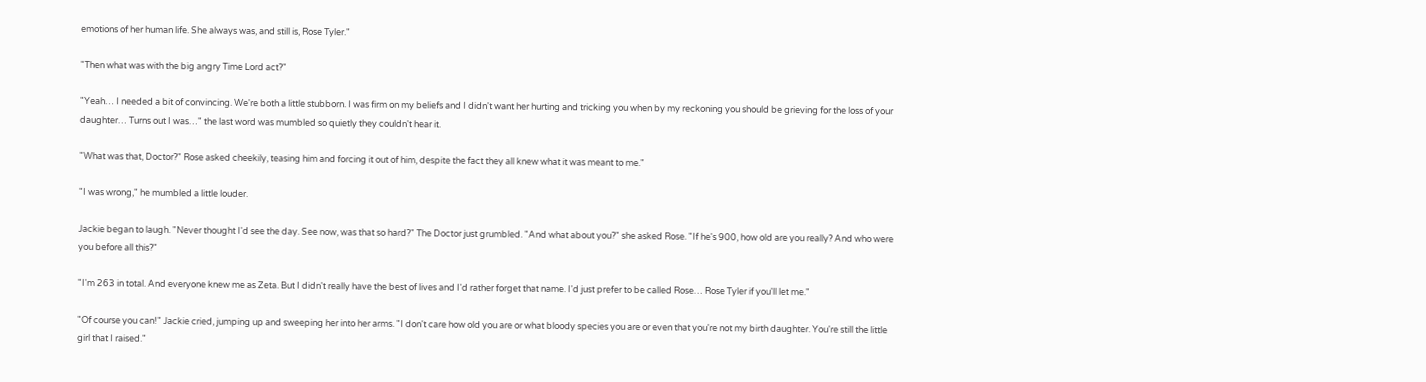emotions of her human life. She always was, and still is, Rose Tyler."

"Then what was with the big angry Time Lord act?"

"Yeah… I needed a bit of convincing. We're both a little stubborn. I was firm on my beliefs and I didn't want her hurting and tricking you when by my reckoning you should be grieving for the loss of your daughter… Turns out I was…" the last word was mumbled so quietly they couldn't hear it.

"What was that, Doctor?" Rose asked cheekily, teasing him and forcing it out of him, despite the fact they all knew what it was meant to me."

"I was wrong," he mumbled a little louder.

Jackie began to laugh. "Never thought I'd see the day. See now, was that so hard?" The Doctor just grumbled. "And what about you?" she asked Rose. "If he's 900, how old are you really? And who were you before all this?"

"I'm 263 in total. And everyone knew me as Zeta. But I didn't really have the best of lives and I'd rather forget that name. I'd just prefer to be called Rose… Rose Tyler if you'll let me."

"Of course you can!" Jackie cried, jumping up and sweeping her into her arms. "I don't care how old you are or what bloody species you are or even that you're not my birth daughter. You're still the little girl that I raised."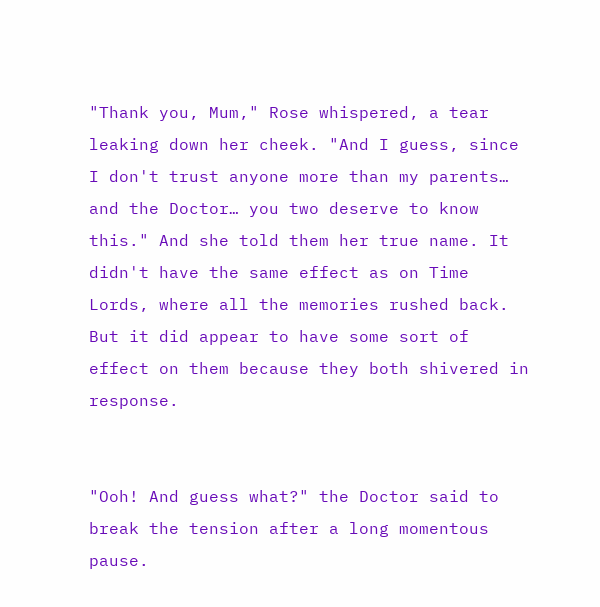"Thank you, Mum," Rose whispered, a tear leaking down her cheek. "And I guess, since I don't trust anyone more than my parents… and the Doctor… you two deserve to know this." And she told them her true name. It didn't have the same effect as on Time Lords, where all the memories rushed back. But it did appear to have some sort of effect on them because they both shivered in response.


"Ooh! And guess what?" the Doctor said to break the tension after a long momentous pause.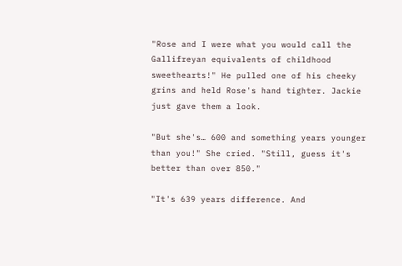"Rose and I were what you would call the Gallifreyan equivalents of childhood sweethearts!" He pulled one of his cheeky grins and held Rose's hand tighter. Jackie just gave them a look.

"But she's… 600 and something years younger than you!" She cried. "Still, guess it's better than over 850."

"It's 639 years difference. And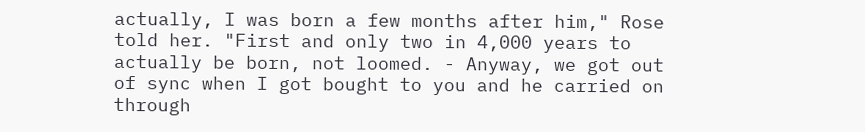actually, I was born a few months after him," Rose told her. "First and only two in 4,000 years to actually be born, not loomed. - Anyway, we got out of sync when I got bought to you and he carried on through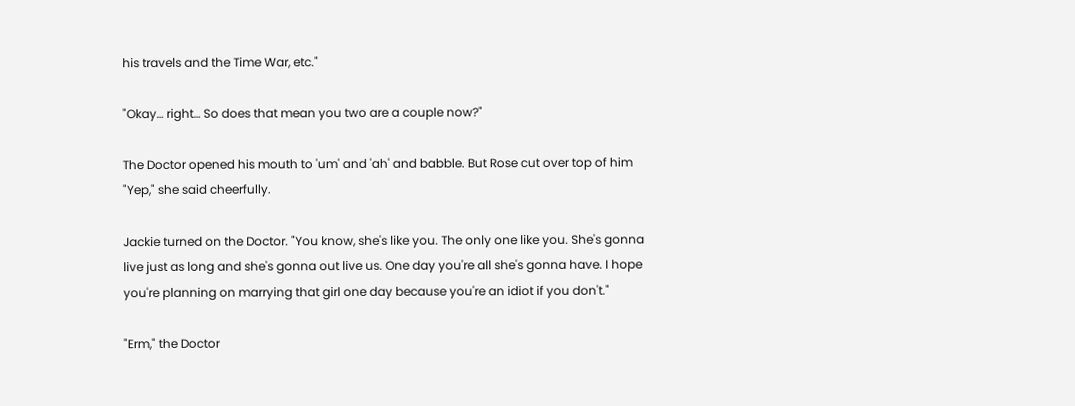his travels and the Time War, etc."

"Okay… right… So does that mean you two are a couple now?"

The Doctor opened his mouth to 'um' and 'ah' and babble. But Rose cut over top of him "Yep," she said cheerfully.

Jackie turned on the Doctor. "You know, she's like you. The only one like you. She's gonna live just as long and she's gonna out live us. One day you're all she's gonna have. I hope you're planning on marrying that girl one day because you're an idiot if you don't."

"Erm," the Doctor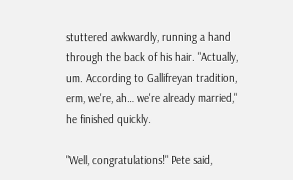stuttered awkwardly, running a hand through the back of his hair. "Actually, um. According to Gallifreyan tradition, erm, we're, ah… we're already married," he finished quickly.

"Well, congratulations!" Pete said,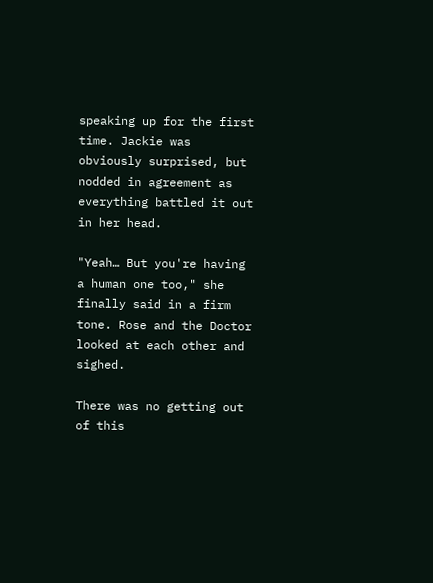speaking up for the first time. Jackie was obviously surprised, but nodded in agreement as everything battled it out in her head.

"Yeah… But you're having a human one too," she finally said in a firm tone. Rose and the Doctor looked at each other and sighed.

There was no getting out of this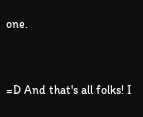one.




=D And that's all folks! I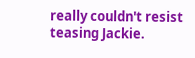really couldn't resist teasing Jackie.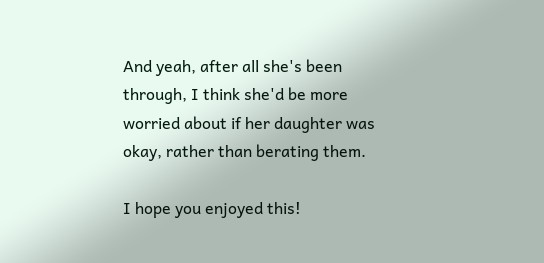And yeah, after all she's been through, I think she'd be more worried about if her daughter was okay, rather than berating them.

I hope you enjoyed this!